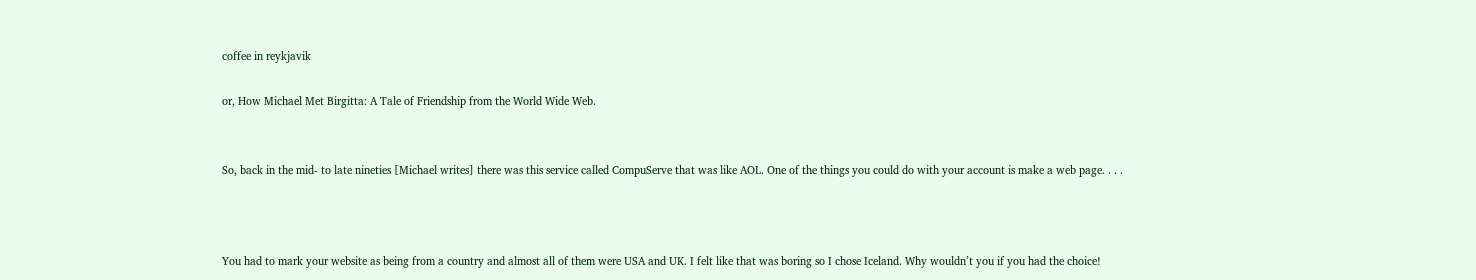coffee in reykjavik

or, How Michael Met Birgitta: A Tale of Friendship from the World Wide Web.


So, back in the mid- to late nineties [Michael writes] there was this service called CompuServe that was like AOL. One of the things you could do with your account is make a web page. . . .



You had to mark your website as being from a country and almost all of them were USA and UK. I felt like that was boring so I chose Iceland. Why wouldn’t you if you had the choice!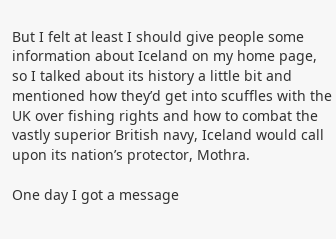But I felt at least I should give people some information about Iceland on my home page, so I talked about its history a little bit and mentioned how they’d get into scuffles with the UK over fishing rights and how to combat the vastly superior British navy, Iceland would call upon its nation’s protector, Mothra.

One day I got a message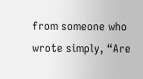from someone who wrote simply, “Are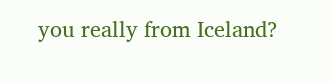you really from Iceland?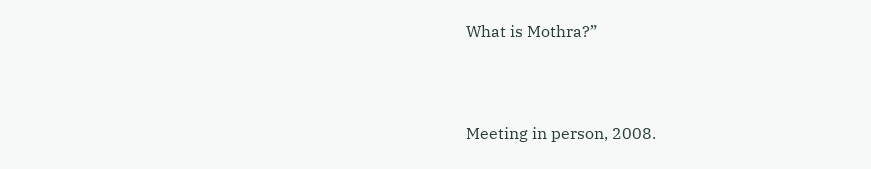What is Mothra?”



Meeting in person, 2008.